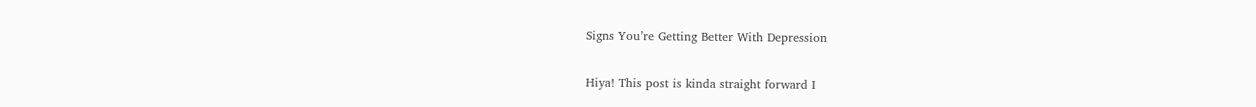Signs You’re Getting Better With Depression

Hiya! This post is kinda straight forward I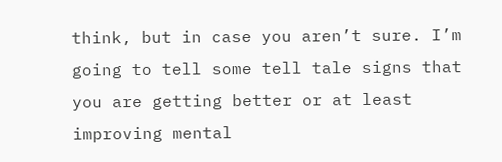think, but in case you aren’t sure. I’m going to tell some tell tale signs that you are getting better or at least improving mental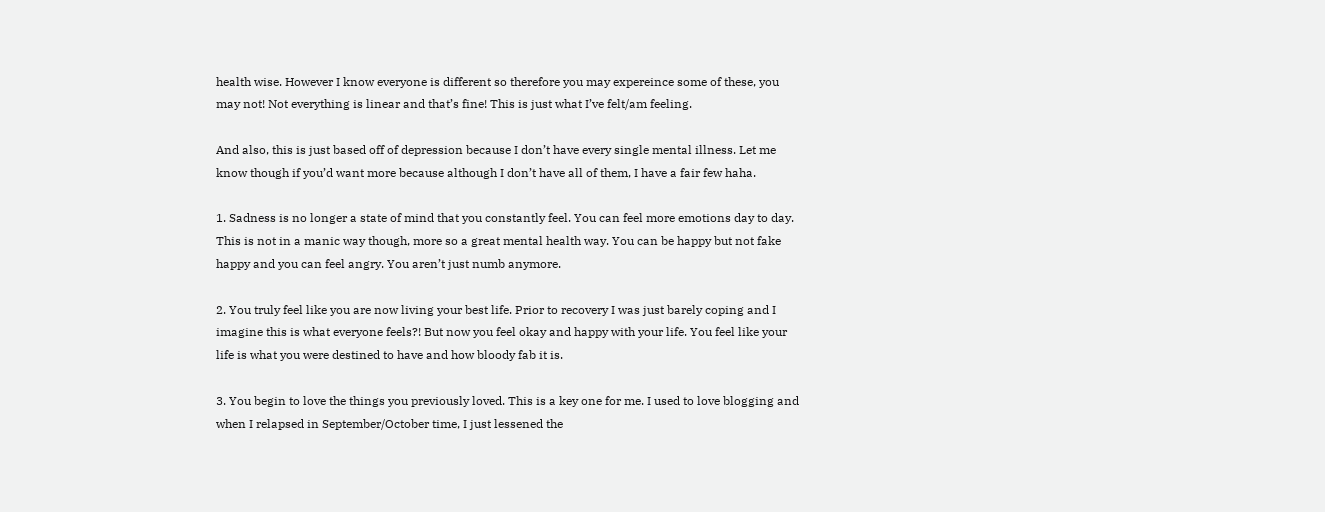health wise. However I know everyone is different so therefore you may expereince some of these, you may not! Not everything is linear and that’s fine! This is just what I’ve felt/am feeling.

And also, this is just based off of depression because I don’t have every single mental illness. Let me know though if you’d want more because although I don’t have all of them, I have a fair few haha.

1. Sadness is no longer a state of mind that you constantly feel. You can feel more emotions day to day. This is not in a manic way though, more so a great mental health way. You can be happy but not fake happy and you can feel angry. You aren’t just numb anymore.

2. You truly feel like you are now living your best life. Prior to recovery I was just barely coping and I imagine this is what everyone feels?! But now you feel okay and happy with your life. You feel like your life is what you were destined to have and how bloody fab it is.

3. You begin to love the things you previously loved. This is a key one for me. I used to love blogging and when I relapsed in September/October time, I just lessened the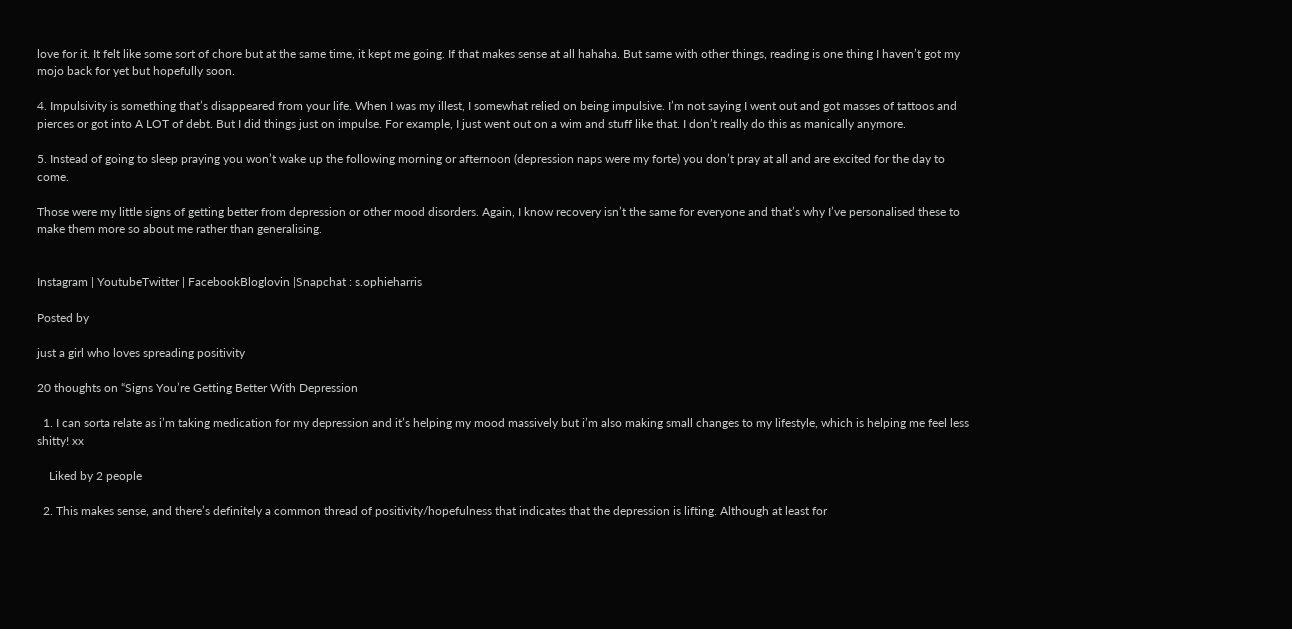love for it. It felt like some sort of chore but at the same time, it kept me going. If that makes sense at all hahaha. But same with other things, reading is one thing I haven’t got my mojo back for yet but hopefully soon.

4. Impulsivity is something that’s disappeared from your life. When I was my illest, I somewhat relied on being impulsive. I’m not saying I went out and got masses of tattoos and pierces or got into A LOT of debt. But I did things just on impulse. For example, I just went out on a wim and stuff like that. I don’t really do this as manically anymore.

5. Instead of going to sleep praying you won’t wake up the following morning or afternoon (depression naps were my forte) you don’t pray at all and are excited for the day to come.

Those were my little signs of getting better from depression or other mood disorders. Again, I know recovery isn’t the same for everyone and that’s why I’ve personalised these to make them more so about me rather than generalising.


Instagram | YoutubeTwitter | FacebookBloglovin |Snapchat : s.ophieharris

Posted by

just a girl who loves spreading positivity

20 thoughts on “Signs You’re Getting Better With Depression

  1. I can sorta relate as i’m taking medication for my depression and it’s helping my mood massively but i’m also making small changes to my lifestyle, which is helping me feel less shitty! xx

    Liked by 2 people

  2. This makes sense, and there’s definitely a common thread of positivity/hopefulness that indicates that the depression is lifting. Although at least for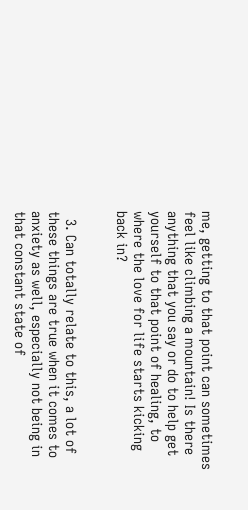me, getting to that point can sometimes feel like climbing a mountain! Is there anything that you say or do to help get yourself to that point of healing, to where the love for life starts kicking back in?


  3. Can totally relate to this, a lot of these things are true when it comes to anxiety as well, especially not being in that constant state of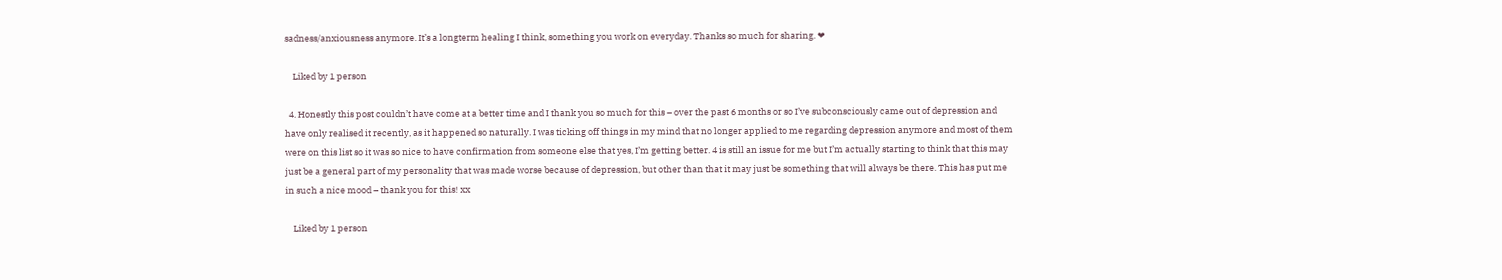sadness/anxiousness anymore. It’s a longterm healing I think, something you work on everyday. Thanks so much for sharing. ❤

    Liked by 1 person

  4. Honestly this post couldn’t have come at a better time and I thank you so much for this – over the past 6 months or so I’ve subconsciously came out of depression and have only realised it recently, as it happened so naturally. I was ticking off things in my mind that no longer applied to me regarding depression anymore and most of them were on this list so it was so nice to have confirmation from someone else that yes, I’m getting better. 4 is still an issue for me but I’m actually starting to think that this may just be a general part of my personality that was made worse because of depression, but other than that it may just be something that will always be there. This has put me in such a nice mood – thank you for this! xx

    Liked by 1 person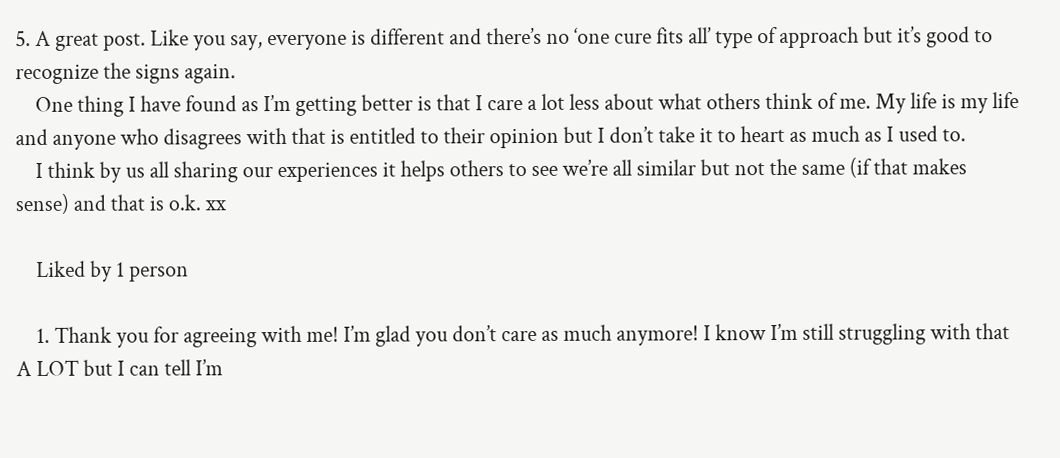5. A great post. Like you say, everyone is different and there’s no ‘one cure fits all’ type of approach but it’s good to recognize the signs again.
    One thing I have found as I’m getting better is that I care a lot less about what others think of me. My life is my life and anyone who disagrees with that is entitled to their opinion but I don’t take it to heart as much as I used to.
    I think by us all sharing our experiences it helps others to see we’re all similar but not the same (if that makes sense) and that is o.k. xx

    Liked by 1 person

    1. Thank you for agreeing with me! I’m glad you don’t care as much anymore! I know I’m still struggling with that A LOT but I can tell I’m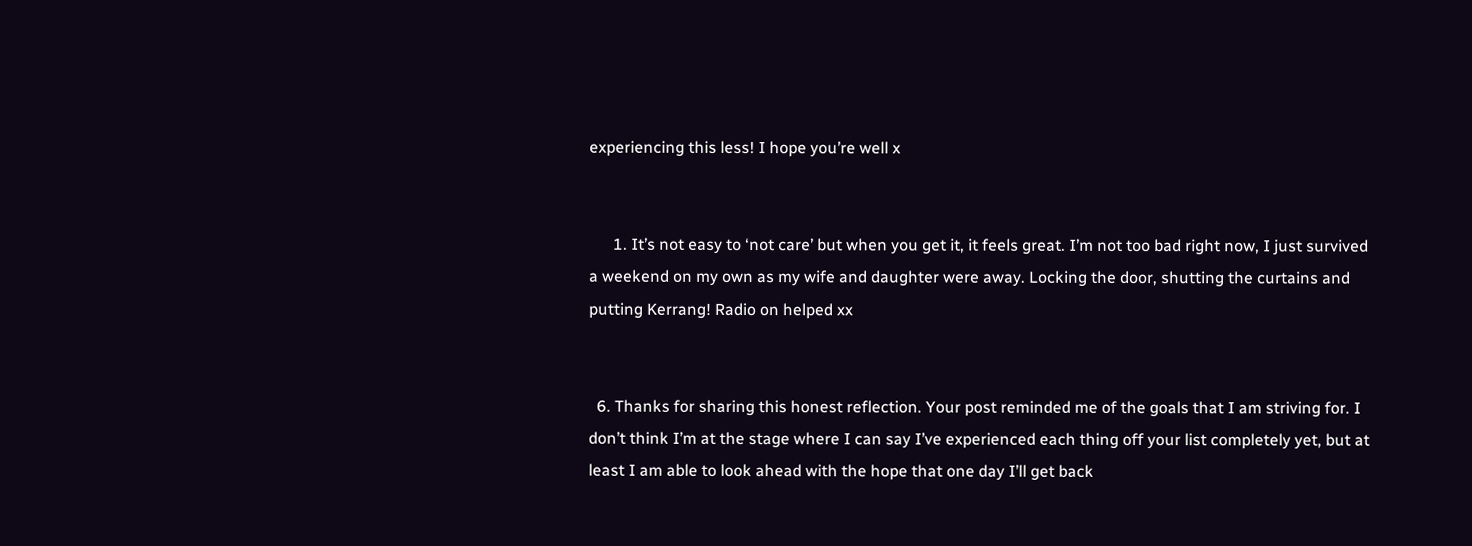experiencing this less! I hope you’re well x


      1. It’s not easy to ‘not care’ but when you get it, it feels great. I’m not too bad right now, I just survived a weekend on my own as my wife and daughter were away. Locking the door, shutting the curtains and putting Kerrang! Radio on helped xx


  6. Thanks for sharing this honest reflection. Your post reminded me of the goals that I am striving for. I don’t think I’m at the stage where I can say I’ve experienced each thing off your list completely yet, but at least I am able to look ahead with the hope that one day I’ll get back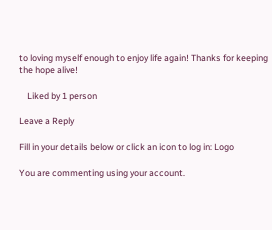to loving myself enough to enjoy life again! Thanks for keeping the hope alive!

    Liked by 1 person

Leave a Reply

Fill in your details below or click an icon to log in: Logo

You are commenting using your account.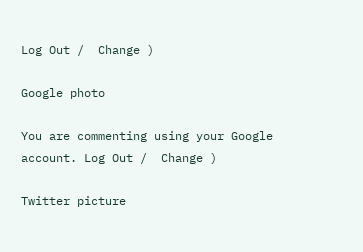Log Out /  Change )

Google photo

You are commenting using your Google account. Log Out /  Change )

Twitter picture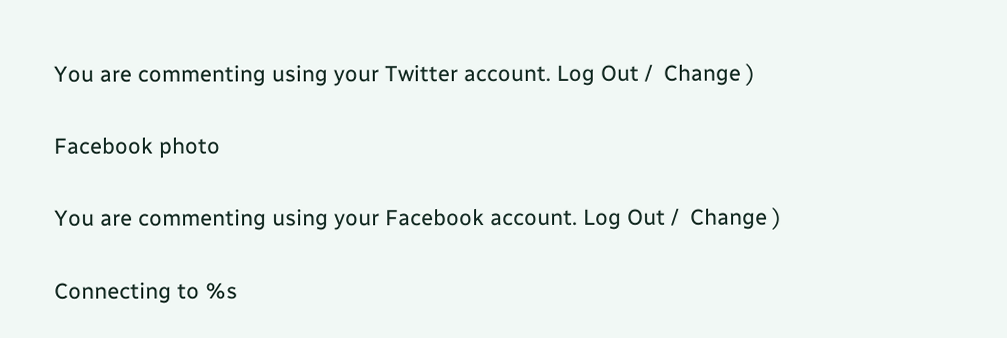You are commenting using your Twitter account. Log Out /  Change )

Facebook photo

You are commenting using your Facebook account. Log Out /  Change )

Connecting to %s